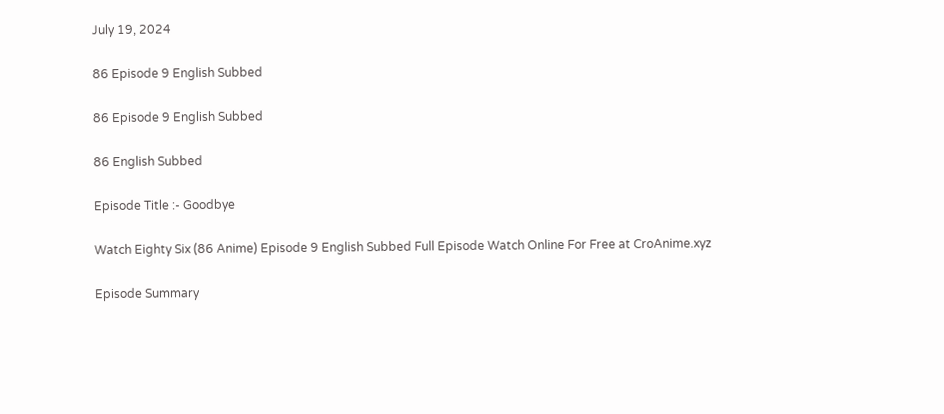July 19, 2024

86 Episode 9 English Subbed

86 Episode 9 English Subbed

86 English Subbed

Episode Title :- Goodbye

Watch Eighty Six (86 Anime) Episode 9 English Subbed Full Episode Watch Online For Free at CroAnime.xyz

Episode Summary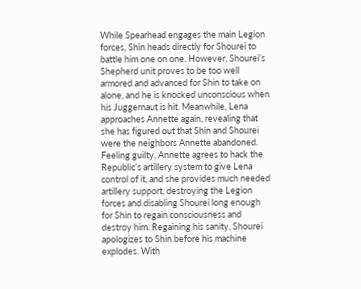While Spearhead engages the main Legion forces, Shin heads directly for Shourei to battle him one on one. However, Shourei’s Shepherd unit proves to be too well armored and advanced for Shin to take on alone, and he is knocked unconscious when his Juggernaut is hit. Meanwhile, Lena approaches Annette again, revealing that she has figured out that Shin and Shourei were the neighbors Annette abandoned. Feeling guilty, Annette agrees to hack the Republic’s artillery system to give Lena control of it, and she provides much needed artillery support, destroying the Legion forces and disabling Shourei long enough for Shin to regain consciousness and destroy him. Regaining his sanity, Shourei apologizes to Shin before his machine explodes. With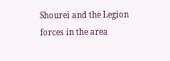Shourei and the Legion forces in the area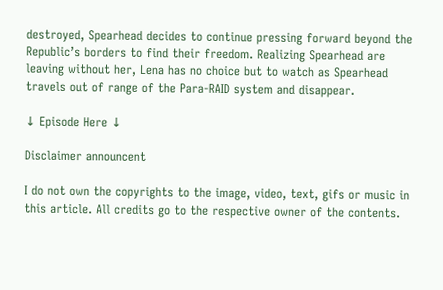destroyed, Spearhead decides to continue pressing forward beyond the Republic’s borders to find their freedom. Realizing Spearhead are leaving without her, Lena has no choice but to watch as Spearhead travels out of range of the Para-RAID system and disappear.

↓ Episode Here ↓

Disclaimer announcent

I do not own the copyrights to the image, video, text, gifs or music in this article. All credits go to the respective owner of the contents.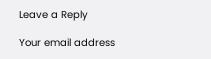Leave a Reply

Your email address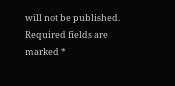will not be published. Required fields are marked *